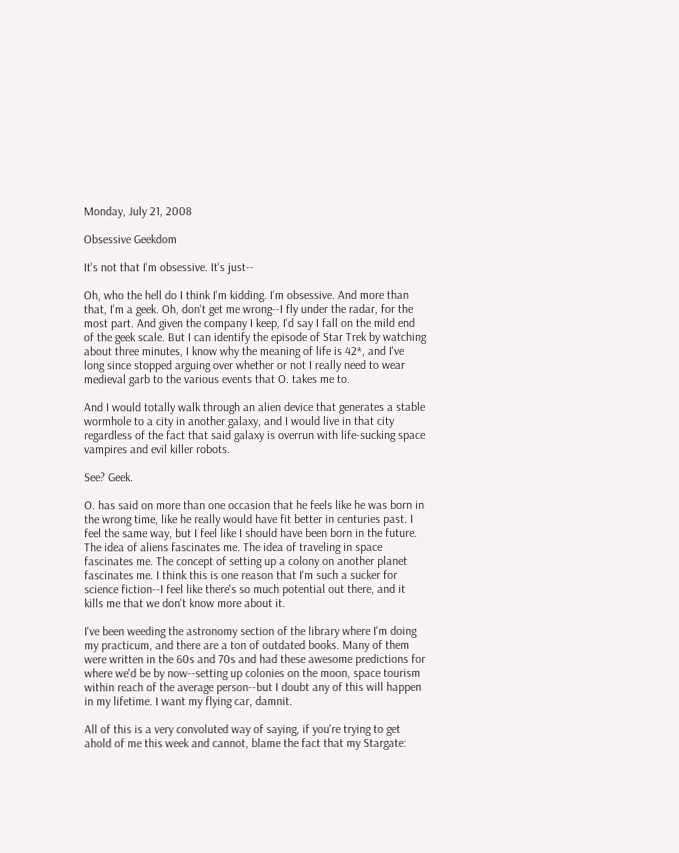Monday, July 21, 2008

Obsessive Geekdom

It's not that I'm obsessive. It's just--

Oh, who the hell do I think I'm kidding. I'm obsessive. And more than that, I'm a geek. Oh, don't get me wrong--I fly under the radar, for the most part. And given the company I keep, I'd say I fall on the mild end of the geek scale. But I can identify the episode of Star Trek by watching about three minutes, I know why the meaning of life is 42*, and I've long since stopped arguing over whether or not I really need to wear medieval garb to the various events that O. takes me to.

And I would totally walk through an alien device that generates a stable wormhole to a city in another galaxy, and I would live in that city regardless of the fact that said galaxy is overrun with life-sucking space vampires and evil killer robots.

See? Geek.

O. has said on more than one occasion that he feels like he was born in the wrong time, like he really would have fit better in centuries past. I feel the same way, but I feel like I should have been born in the future. The idea of aliens fascinates me. The idea of traveling in space fascinates me. The concept of setting up a colony on another planet fascinates me. I think this is one reason that I'm such a sucker for science fiction--I feel like there's so much potential out there, and it kills me that we don't know more about it.

I've been weeding the astronomy section of the library where I'm doing my practicum, and there are a ton of outdated books. Many of them were written in the 60s and 70s and had these awesome predictions for where we'd be by now--setting up colonies on the moon, space tourism within reach of the average person--but I doubt any of this will happen in my lifetime. I want my flying car, damnit.

All of this is a very convoluted way of saying, if you're trying to get ahold of me this week and cannot, blame the fact that my Stargate: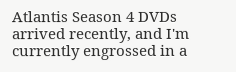Atlantis Season 4 DVDs arrived recently, and I'm currently engrossed in a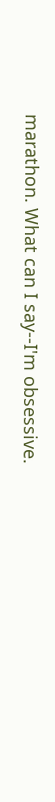marathon. What can I say--I'm obsessive.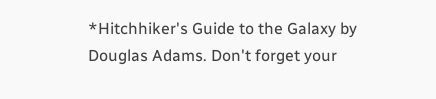*Hitchhiker's Guide to the Galaxy by Douglas Adams. Don't forget your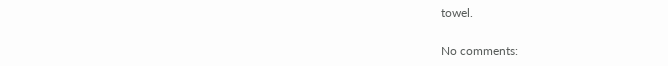towel.

No comments: